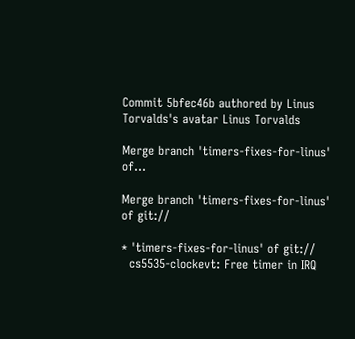Commit 5bfec46b authored by Linus Torvalds's avatar Linus Torvalds

Merge branch 'timers-fixes-for-linus' of...

Merge branch 'timers-fixes-for-linus' of git://

* 'timers-fixes-for-linus' of git://
  cs5535-clockevt: Free timer in IRQ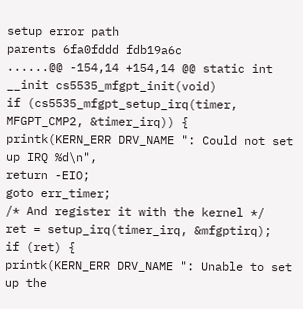setup error path
parents 6fa0fddd fdb19a6c
......@@ -154,14 +154,14 @@ static int __init cs5535_mfgpt_init(void)
if (cs5535_mfgpt_setup_irq(timer, MFGPT_CMP2, &timer_irq)) {
printk(KERN_ERR DRV_NAME ": Could not set up IRQ %d\n",
return -EIO;
goto err_timer;
/* And register it with the kernel */
ret = setup_irq(timer_irq, &mfgptirq);
if (ret) {
printk(KERN_ERR DRV_NAME ": Unable to set up the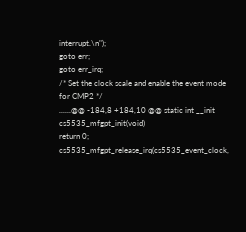interrupt.\n");
goto err;
goto err_irq;
/* Set the clock scale and enable the event mode for CMP2 */
......@@ -184,8 +184,10 @@ static int __init cs5535_mfgpt_init(void)
return 0;
cs5535_mfgpt_release_irq(cs5535_event_clock,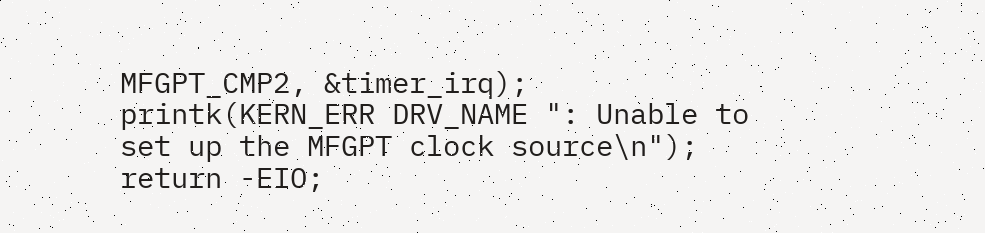MFGPT_CMP2, &timer_irq);
printk(KERN_ERR DRV_NAME ": Unable to set up the MFGPT clock source\n");
return -EIO;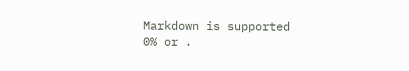Markdown is supported
0% or .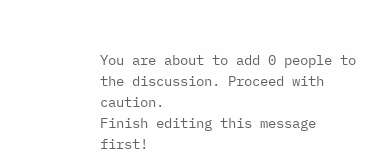You are about to add 0 people to the discussion. Proceed with caution.
Finish editing this message first!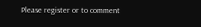Please register or to comment